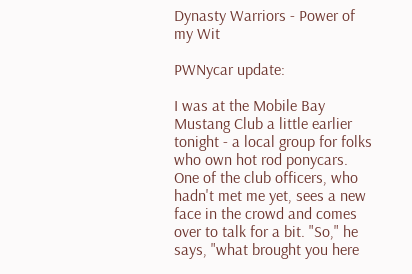Dynasty Warriors - Power of my Wit

PWNycar update:

I was at the Mobile Bay Mustang Club a little earlier tonight - a local group for folks who own hot rod ponycars. One of the club officers, who hadn't met me yet, sees a new face in the crowd and comes over to talk for a bit. "So," he says, "what brought you here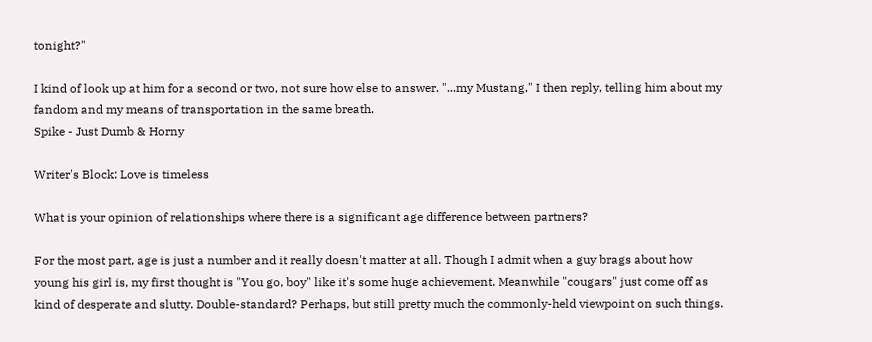tonight?"

I kind of look up at him for a second or two, not sure how else to answer. "...my Mustang," I then reply, telling him about my fandom and my means of transportation in the same breath.
Spike - Just Dumb & Horny

Writer's Block: Love is timeless

What is your opinion of relationships where there is a significant age difference between partners?

For the most part, age is just a number and it really doesn't matter at all. Though I admit when a guy brags about how young his girl is, my first thought is "You go, boy" like it's some huge achievement. Meanwhile "cougars" just come off as kind of desperate and slutty. Double-standard? Perhaps, but still pretty much the commonly-held viewpoint on such things.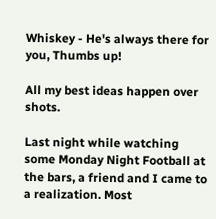Whiskey - He's always there for you, Thumbs up!

All my best ideas happen over shots.

Last night while watching some Monday Night Football at the bars, a friend and I came to a realization. Most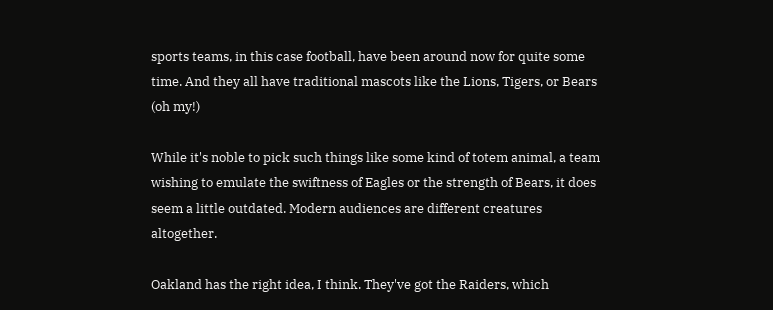sports teams, in this case football, have been around now for quite some time. And they all have traditional mascots like the Lions, Tigers, or Bears (oh my!)

While it's noble to pick such things like some kind of totem animal, a team wishing to emulate the swiftness of Eagles or the strength of Bears, it does seem a little outdated. Modern audiences are different creatures altogether.

Oakland has the right idea, I think. They've got the Raiders, which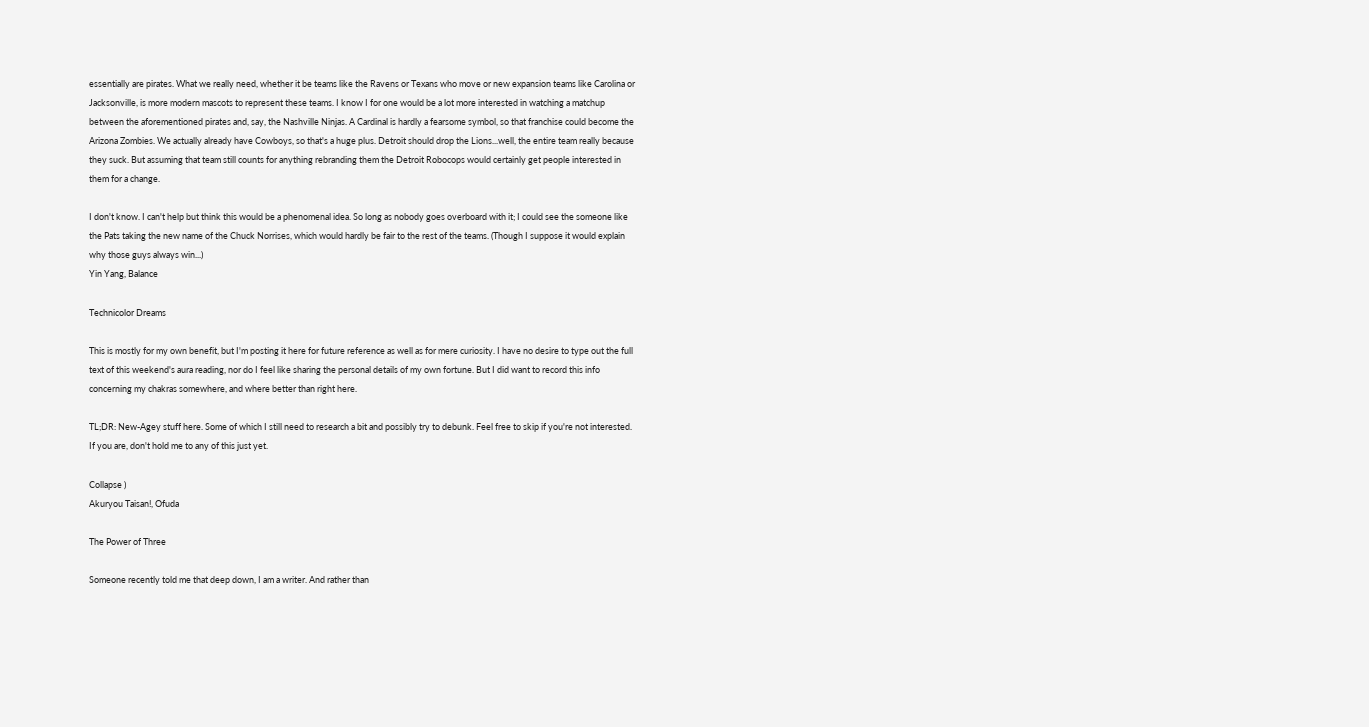essentially are pirates. What we really need, whether it be teams like the Ravens or Texans who move or new expansion teams like Carolina or Jacksonville, is more modern mascots to represent these teams. I know I for one would be a lot more interested in watching a matchup between the aforementioned pirates and, say, the Nashville Ninjas. A Cardinal is hardly a fearsome symbol, so that franchise could become the Arizona Zombies. We actually already have Cowboys, so that's a huge plus. Detroit should drop the Lions...well, the entire team really because they suck. But assuming that team still counts for anything rebranding them the Detroit Robocops would certainly get people interested in them for a change.

I don't know. I can't help but think this would be a phenomenal idea. So long as nobody goes overboard with it; I could see the someone like the Pats taking the new name of the Chuck Norrises, which would hardly be fair to the rest of the teams. (Though I suppose it would explain why those guys always win...)
Yin Yang, Balance

Technicolor Dreams

This is mostly for my own benefit, but I'm posting it here for future reference as well as for mere curiosity. I have no desire to type out the full text of this weekend's aura reading, nor do I feel like sharing the personal details of my own fortune. But I did want to record this info concerning my chakras somewhere, and where better than right here.

TL;DR: New-Agey stuff here. Some of which I still need to research a bit and possibly try to debunk. Feel free to skip if you're not interested. If you are, don't hold me to any of this just yet.

Collapse )
Akuryou Taisan!, Ofuda

The Power of Three

Someone recently told me that deep down, I am a writer. And rather than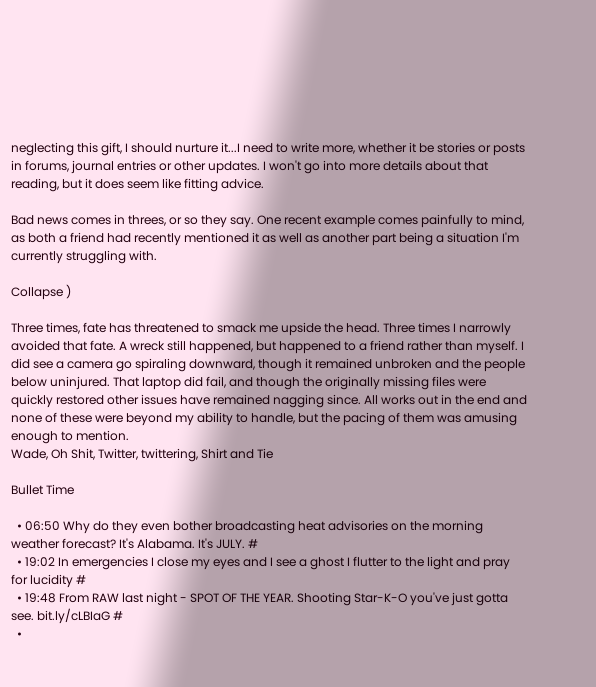neglecting this gift, I should nurture it...I need to write more, whether it be stories or posts in forums, journal entries or other updates. I won't go into more details about that reading, but it does seem like fitting advice.

Bad news comes in threes, or so they say. One recent example comes painfully to mind, as both a friend had recently mentioned it as well as another part being a situation I'm currently struggling with.

Collapse )

Three times, fate has threatened to smack me upside the head. Three times I narrowly avoided that fate. A wreck still happened, but happened to a friend rather than myself. I did see a camera go spiraling downward, though it remained unbroken and the people below uninjured. That laptop did fail, and though the originally missing files were quickly restored other issues have remained nagging since. All works out in the end and none of these were beyond my ability to handle, but the pacing of them was amusing enough to mention.
Wade, Oh Shit, Twitter, twittering, Shirt and Tie

Bullet Time

  • 06:50 Why do they even bother broadcasting heat advisories on the morning weather forecast? It's Alabama. It's JULY. #
  • 19:02 In emergencies I close my eyes and I see a ghost I flutter to the light and pray for lucidity #
  • 19:48 From RAW last night - SPOT OF THE YEAR. Shooting Star-K-O you've just gotta see. bit.ly/cLBIaG #
  •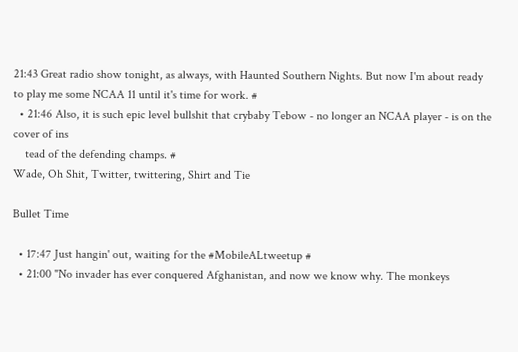21:43 Great radio show tonight, as always, with Haunted Southern Nights. But now I'm about ready to play me some NCAA 11 until it's time for work. #
  • 21:46 Also, it is such epic level bullshit that crybaby Tebow - no longer an NCAA player - is on the cover of ins
    tead of the defending champs. #
Wade, Oh Shit, Twitter, twittering, Shirt and Tie

Bullet Time

  • 17:47 Just hangin' out, waiting for the #MobileALtweetup #
  • 21:00 "No invader has ever conquered Afghanistan, and now we know why. The monkeys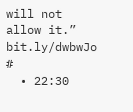will not allow it.” bit.ly/dwbwJo #
  • 22:30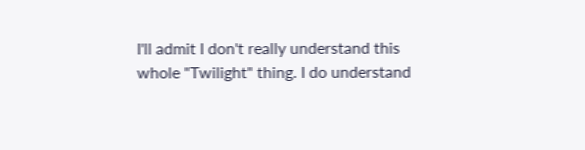I'll admit I don't really understand this whole "Twilight" thing. I do understand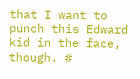that I want to punch this Edward kid in the face, though. #